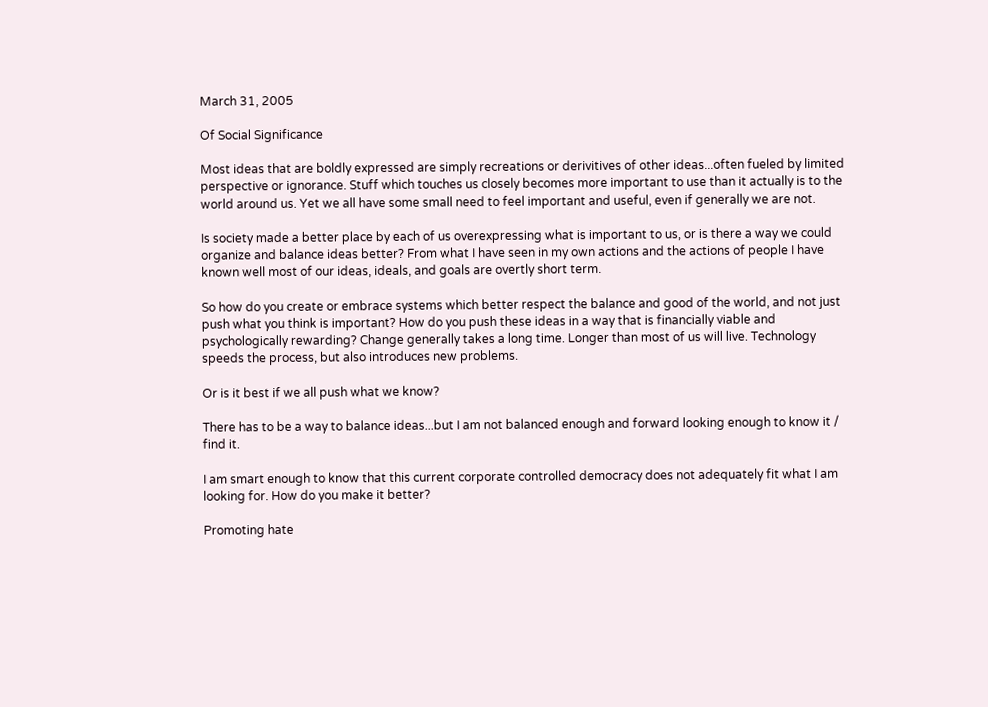March 31, 2005

Of Social Significance

Most ideas that are boldly expressed are simply recreations or derivitives of other ideas...often fueled by limited perspective or ignorance. Stuff which touches us closely becomes more important to use than it actually is to the world around us. Yet we all have some small need to feel important and useful, even if generally we are not.

Is society made a better place by each of us overexpressing what is important to us, or is there a way we could organize and balance ideas better? From what I have seen in my own actions and the actions of people I have known well most of our ideas, ideals, and goals are overtly short term.

So how do you create or embrace systems which better respect the balance and good of the world, and not just push what you think is important? How do you push these ideas in a way that is financially viable and psychologically rewarding? Change generally takes a long time. Longer than most of us will live. Technology speeds the process, but also introduces new problems.

Or is it best if we all push what we know?

There has to be a way to balance ideas...but I am not balanced enough and forward looking enough to know it / find it.

I am smart enough to know that this current corporate controlled democracy does not adequately fit what I am looking for. How do you make it better?

Promoting hate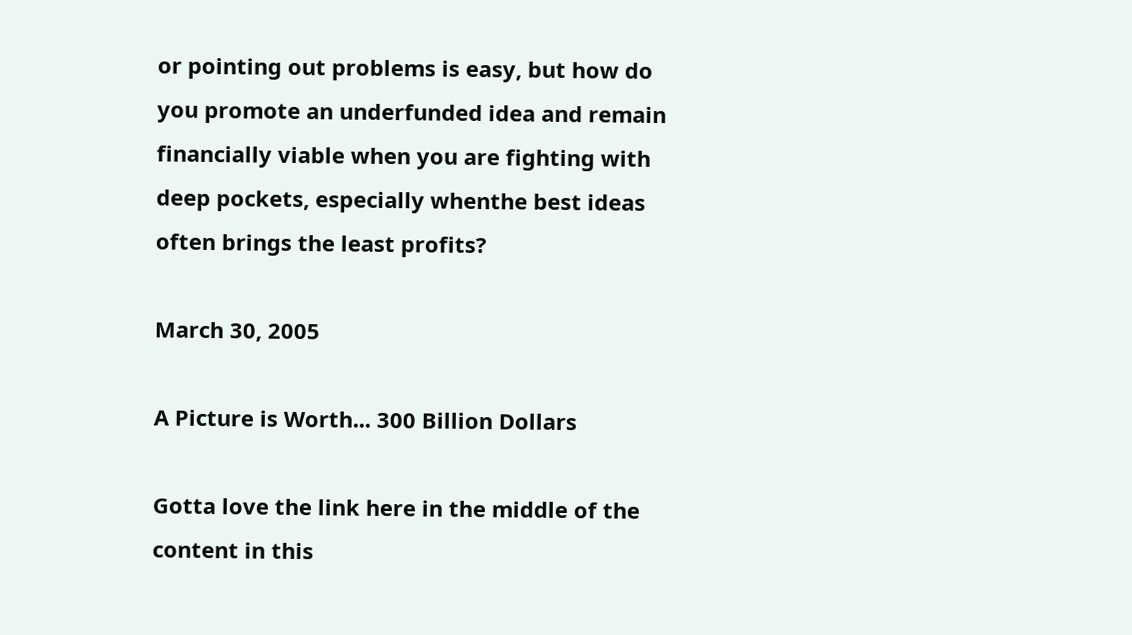or pointing out problems is easy, but how do you promote an underfunded idea and remain financially viable when you are fighting with deep pockets, especially whenthe best ideas often brings the least profits?

March 30, 2005

A Picture is Worth... 300 Billion Dollars

Gotta love the link here in the middle of the content in this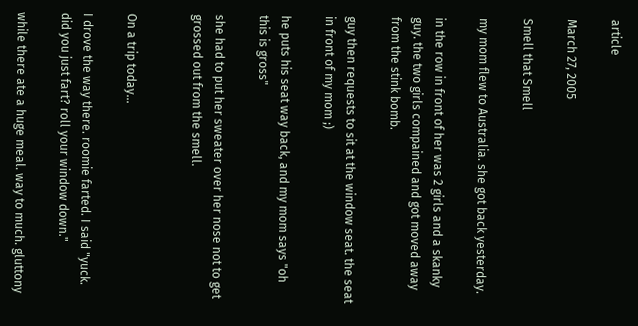article

March 27, 2005

Smell that Smell

my mom flew to Australia. she got back yesterday.

in the row in front of her was 2 girls and a skanky guy. the two girls compained and got moved away from the stink bomb.

guy then requests to sit at the window seat. the seat in front of my mom ;)

he puts his seat way back, and my mom says "oh this is gross"

she had to put her sweater over her nose not to get grossed out from the smell.


On a trip today...

I drove the way there. roomie farted. I said "yuck. did you just fart? roll your window down."

while there ate a huge meal. way to much. gluttony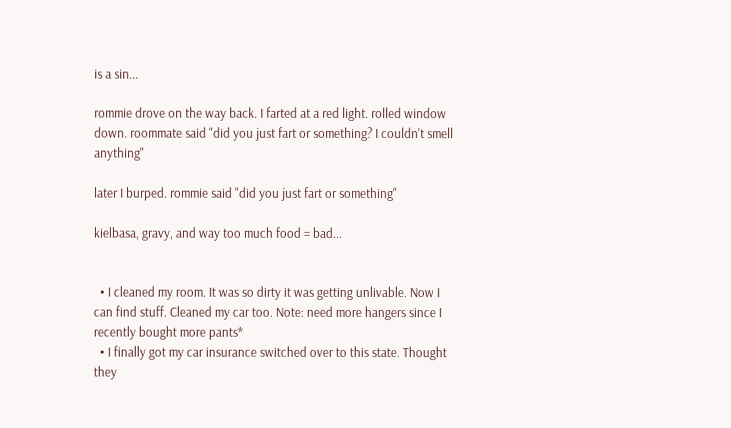is a sin...

rommie drove on the way back. I farted at a red light. rolled window down. roommate said "did you just fart or something? I couldn't smell anything"

later I burped. rommie said "did you just fart or something"

kielbasa, gravy, and way too much food = bad...


  • I cleaned my room. It was so dirty it was getting unlivable. Now I can find stuff. Cleaned my car too. Note: need more hangers since I recently bought more pants*
  • I finally got my car insurance switched over to this state. Thought they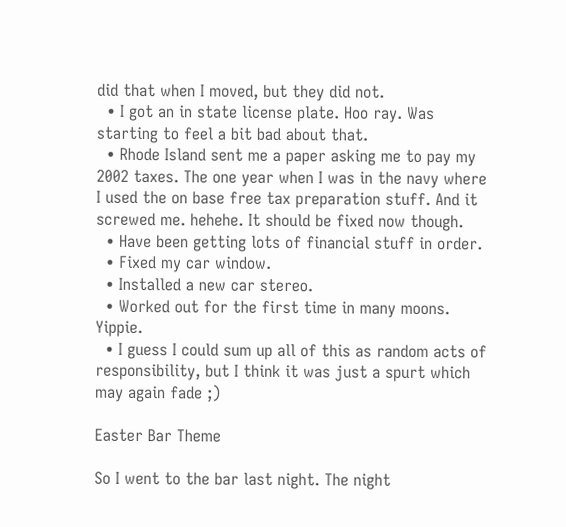did that when I moved, but they did not.
  • I got an in state license plate. Hoo ray. Was starting to feel a bit bad about that.
  • Rhode Island sent me a paper asking me to pay my 2002 taxes. The one year when I was in the navy where I used the on base free tax preparation stuff. And it screwed me. hehehe. It should be fixed now though.
  • Have been getting lots of financial stuff in order.
  • Fixed my car window.
  • Installed a new car stereo.
  • Worked out for the first time in many moons. Yippie.
  • I guess I could sum up all of this as random acts of responsibility, but I think it was just a spurt which may again fade ;)

Easter Bar Theme

So I went to the bar last night. The night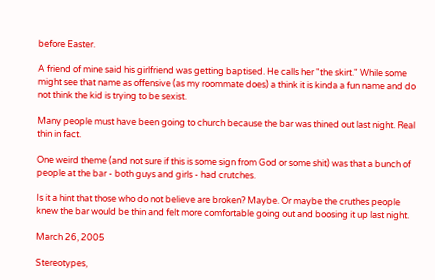before Easter.

A friend of mine said his girlfriend was getting baptised. He calls her "the skirt." While some might see that name as offensive (as my roommate does) a think it is kinda a fun name and do not think the kid is trying to be sexist.

Many people must have been going to church because the bar was thined out last night. Real thin in fact.

One weird theme (and not sure if this is some sign from God or some shit) was that a bunch of people at the bar - both guys and girls - had crutches.

Is it a hint that those who do not believe are broken? Maybe. Or maybe the cruthes people knew the bar would be thin and felt more comfortable going out and boosing it up last night.

March 26, 2005

Stereotypes,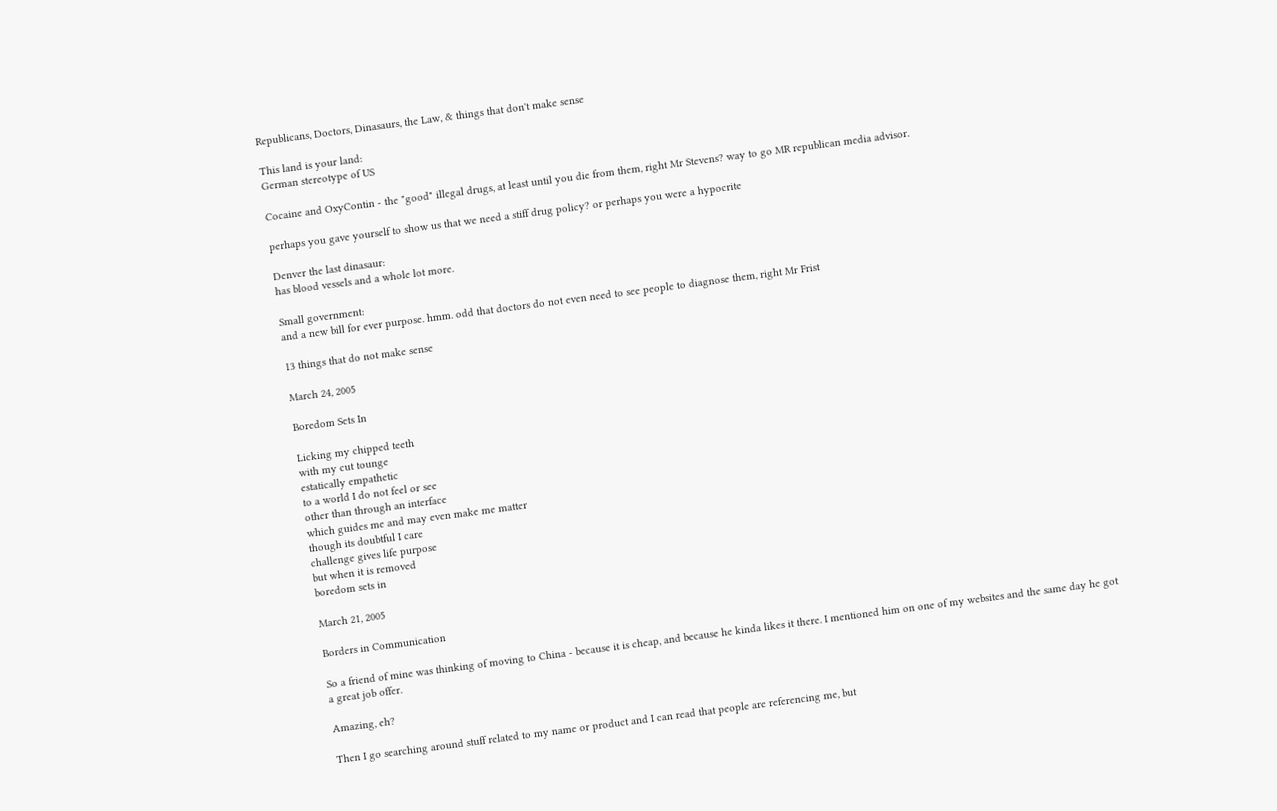Republicans, Doctors, Dinasaurs, the Law, & things that don't make sense

This land is your land:
German stereotype of US

Cocaine and OxyContin - the "good" illegal drugs, at least until you die from them, right Mr Stevens? way to go MR republican media advisor.

perhaps you gave yourself to show us that we need a stiff drug policy? or perhaps you were a hypocrite

Denver the last dinasaur:
has blood vessels and a whole lot more.

Small government:
and a new bill for ever purpose. hmm. odd that doctors do not even need to see people to diagnose them, right Mr Frist

13 things that do not make sense

March 24, 2005

Boredom Sets In

Licking my chipped teeth
with my cut tounge
estatically empathetic
to a world I do not feel or see
other than through an interface
which guides me and may even make me matter
though its doubtful I care
challenge gives life purpose
but when it is removed
boredom sets in

March 21, 2005

Borders in Communication

So a friend of mine was thinking of moving to China - because it is cheap, and because he kinda likes it there. I mentioned him on one of my websites and the same day he got a great job offer.

Amazing, eh?

Then I go searching around stuff related to my name or product and I can read that people are referencing me, but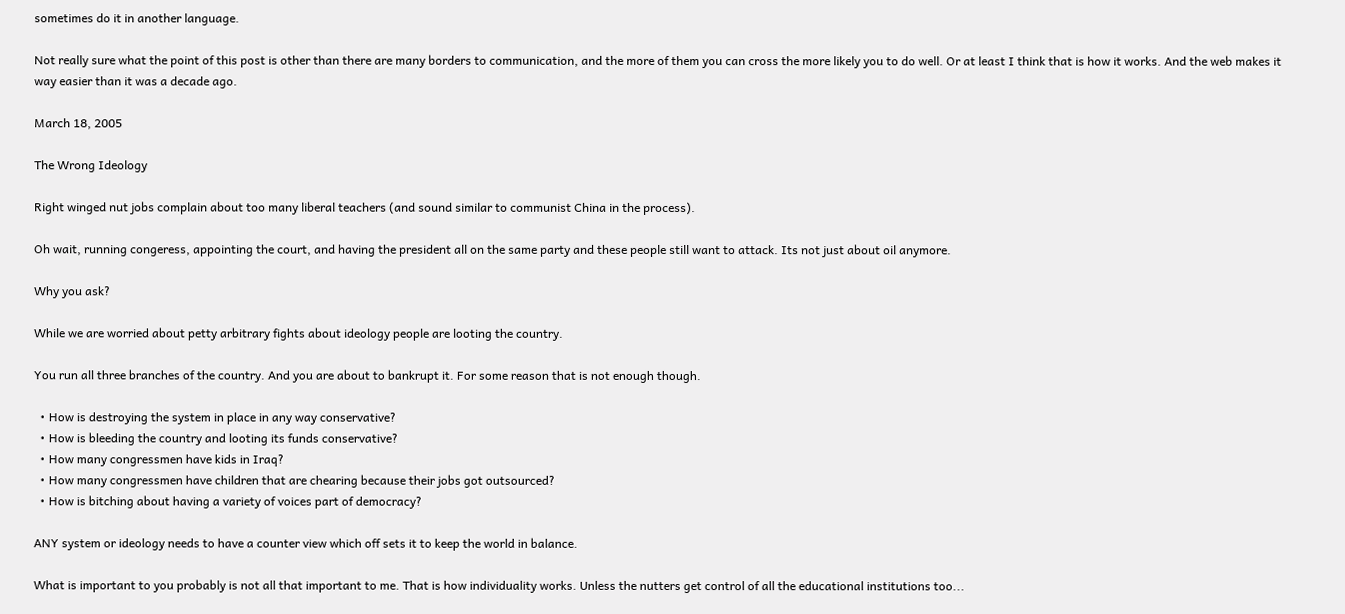sometimes do it in another language.

Not really sure what the point of this post is other than there are many borders to communication, and the more of them you can cross the more likely you to do well. Or at least I think that is how it works. And the web makes it way easier than it was a decade ago.

March 18, 2005

The Wrong Ideology

Right winged nut jobs complain about too many liberal teachers (and sound similar to communist China in the process).

Oh wait, running congeress, appointing the court, and having the president all on the same party and these people still want to attack. Its not just about oil anymore.

Why you ask?

While we are worried about petty arbitrary fights about ideology people are looting the country.

You run all three branches of the country. And you are about to bankrupt it. For some reason that is not enough though.

  • How is destroying the system in place in any way conservative?
  • How is bleeding the country and looting its funds conservative?
  • How many congressmen have kids in Iraq?
  • How many congressmen have children that are chearing because their jobs got outsourced?
  • How is bitching about having a variety of voices part of democracy?

ANY system or ideology needs to have a counter view which off sets it to keep the world in balance.

What is important to you probably is not all that important to me. That is how individuality works. Unless the nutters get control of all the educational institutions too...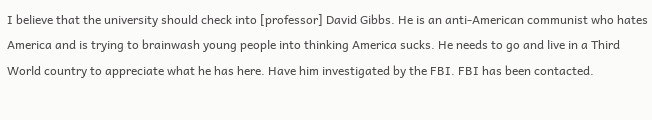I believe that the university should check into [professor] David Gibbs. He is an anti-American communist who hates America and is trying to brainwash young people into thinking America sucks. He needs to go and live in a Third World country to appreciate what he has here. Have him investigated by the FBI. FBI has been contacted.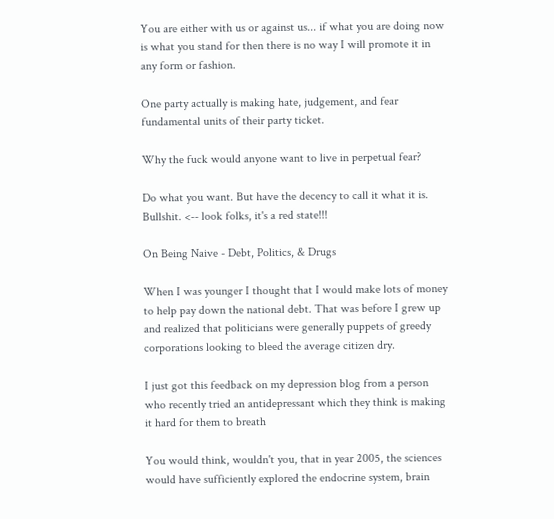You are either with us or against us... if what you are doing now is what you stand for then there is no way I will promote it in any form or fashion.

One party actually is making hate, judgement, and fear fundamental units of their party ticket.

Why the fuck would anyone want to live in perpetual fear?

Do what you want. But have the decency to call it what it is. Bullshit. <-- look folks, it's a red state!!!

On Being Naive - Debt, Politics, & Drugs

When I was younger I thought that I would make lots of money to help pay down the national debt. That was before I grew up and realized that politicians were generally puppets of greedy corporations looking to bleed the average citizen dry.

I just got this feedback on my depression blog from a person who recently tried an antidepressant which they think is making it hard for them to breath

You would think, wouldn't you, that in year 2005, the sciences would have sufficiently explored the endocrine system, brain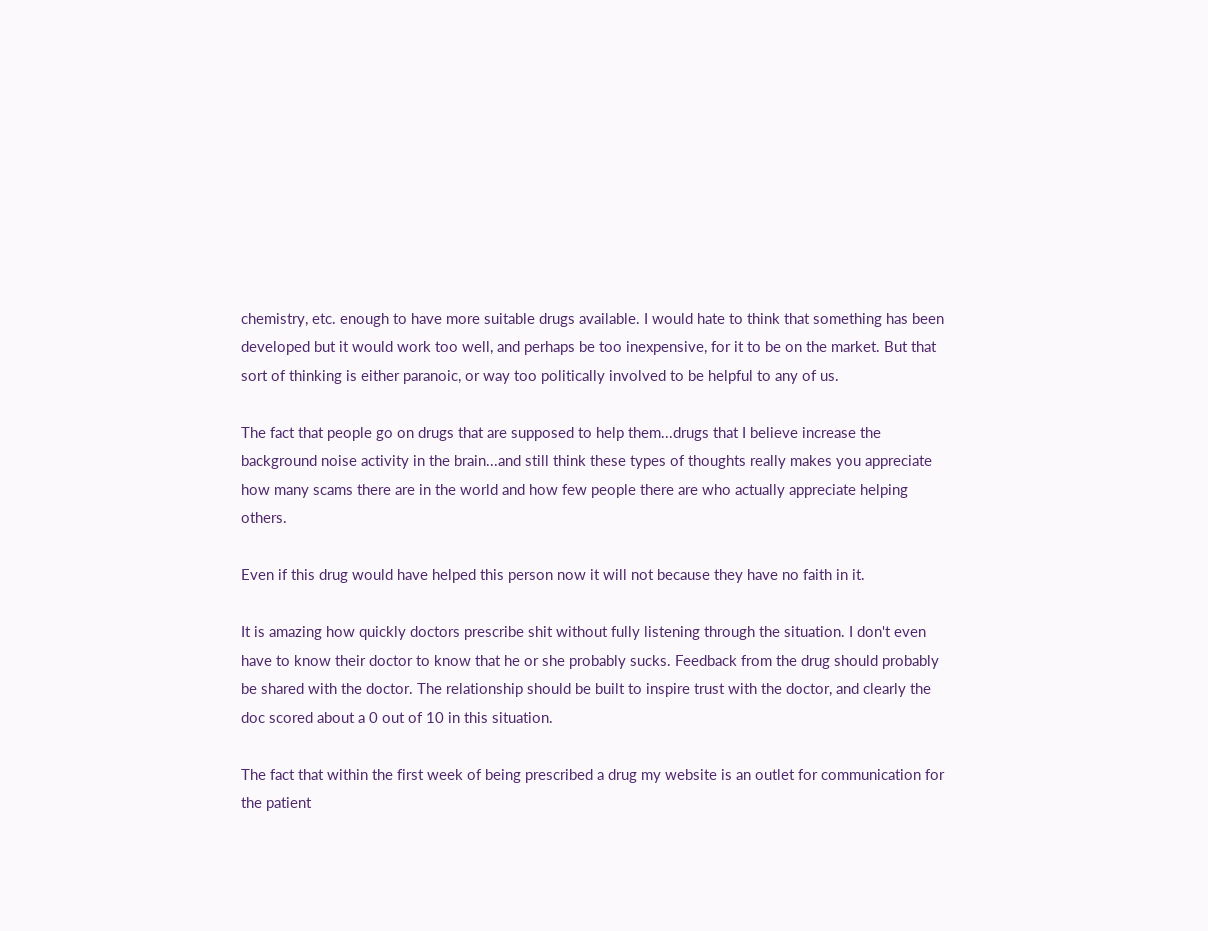chemistry, etc. enough to have more suitable drugs available. I would hate to think that something has been developed but it would work too well, and perhaps be too inexpensive, for it to be on the market. But that sort of thinking is either paranoic, or way too politically involved to be helpful to any of us.

The fact that people go on drugs that are supposed to help them...drugs that I believe increase the background noise activity in the brain...and still think these types of thoughts really makes you appreciate how many scams there are in the world and how few people there are who actually appreciate helping others.

Even if this drug would have helped this person now it will not because they have no faith in it.

It is amazing how quickly doctors prescribe shit without fully listening through the situation. I don't even have to know their doctor to know that he or she probably sucks. Feedback from the drug should probably be shared with the doctor. The relationship should be built to inspire trust with the doctor, and clearly the doc scored about a 0 out of 10 in this situation.

The fact that within the first week of being prescribed a drug my website is an outlet for communication for the patient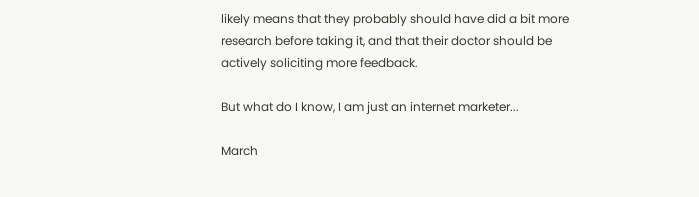likely means that they probably should have did a bit more research before taking it, and that their doctor should be actively soliciting more feedback.

But what do I know, I am just an internet marketer...

March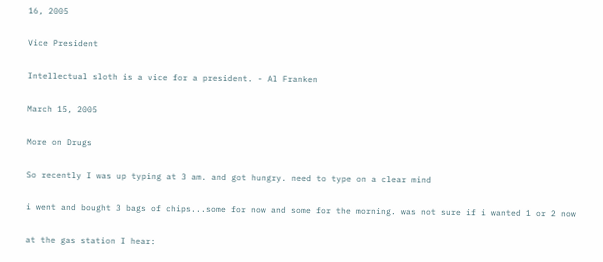16, 2005

Vice President

Intellectual sloth is a vice for a president. - Al Franken

March 15, 2005

More on Drugs

So recently I was up typing at 3 am. and got hungry. need to type on a clear mind

i went and bought 3 bags of chips...some for now and some for the morning. was not sure if i wanted 1 or 2 now

at the gas station I hear: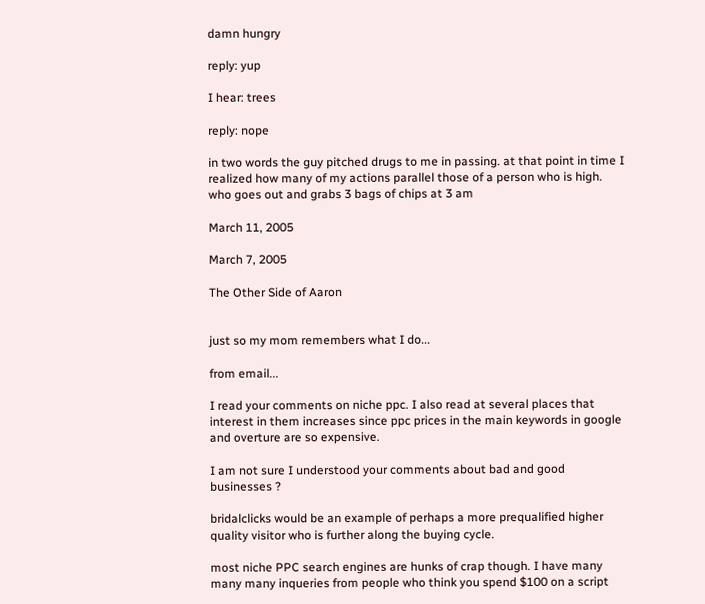damn hungry

reply: yup

I hear: trees

reply: nope

in two words the guy pitched drugs to me in passing. at that point in time I realized how many of my actions parallel those of a person who is high. who goes out and grabs 3 bags of chips at 3 am

March 11, 2005

March 7, 2005

The Other Side of Aaron


just so my mom remembers what I do...

from email...

I read your comments on niche ppc. I also read at several places that
interest in them increases since ppc prices in the main keywords in google
and overture are so expensive.

I am not sure I understood your comments about bad and good businesses ?

bridalclicks would be an example of perhaps a more prequalified higher
quality visitor who is further along the buying cycle.

most niche PPC search engines are hunks of crap though. I have many
many many inqueries from people who think you spend $100 on a script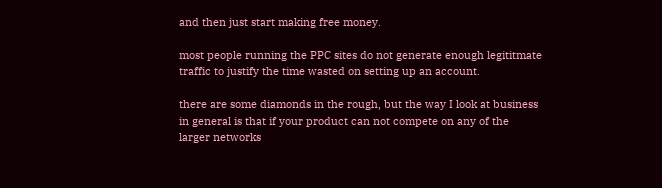and then just start making free money.

most people running the PPC sites do not generate enough legititmate
traffic to justify the time wasted on setting up an account.

there are some diamonds in the rough, but the way I look at business
in general is that if your product can not compete on any of the
larger networks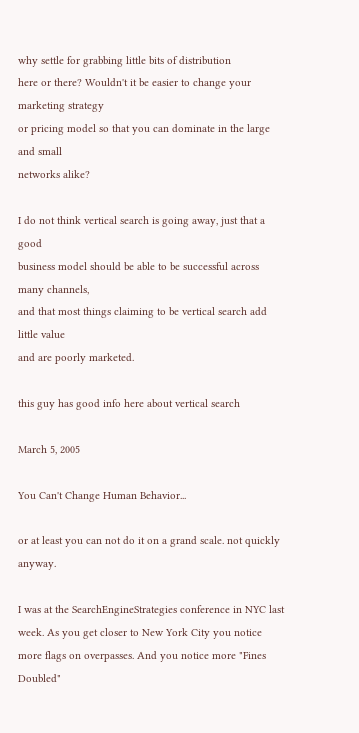why settle for grabbing little bits of distribution
here or there? Wouldn't it be easier to change your marketing strategy
or pricing model so that you can dominate in the large and small
networks alike?

I do not think vertical search is going away, just that a good
business model should be able to be successful across many channels,
and that most things claiming to be vertical search add little value
and are poorly marketed.

this guy has good info here about vertical search

March 5, 2005

You Can't Change Human Behavior...

or at least you can not do it on a grand scale. not quickly anyway.

I was at the SearchEngineStrategies conference in NYC last week. As you get closer to New York City you notice more flags on overpasses. And you notice more "Fines Doubled"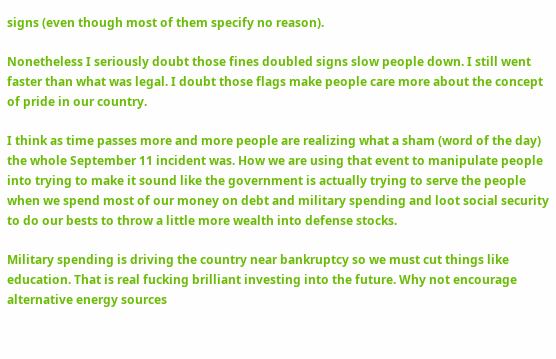signs (even though most of them specify no reason).

Nonetheless I seriously doubt those fines doubled signs slow people down. I still went faster than what was legal. I doubt those flags make people care more about the concept of pride in our country.

I think as time passes more and more people are realizing what a sham (word of the day) the whole September 11 incident was. How we are using that event to manipulate people into trying to make it sound like the government is actually trying to serve the people when we spend most of our money on debt and military spending and loot social security to do our bests to throw a little more wealth into defense stocks.

Military spending is driving the country near bankruptcy so we must cut things like education. That is real fucking brilliant investing into the future. Why not encourage alternative energy sources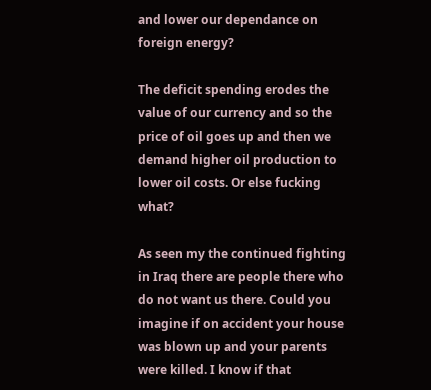and lower our dependance on foreign energy?

The deficit spending erodes the value of our currency and so the price of oil goes up and then we demand higher oil production to lower oil costs. Or else fucking what?

As seen my the continued fighting in Iraq there are people there who do not want us there. Could you imagine if on accident your house was blown up and your parents were killed. I know if that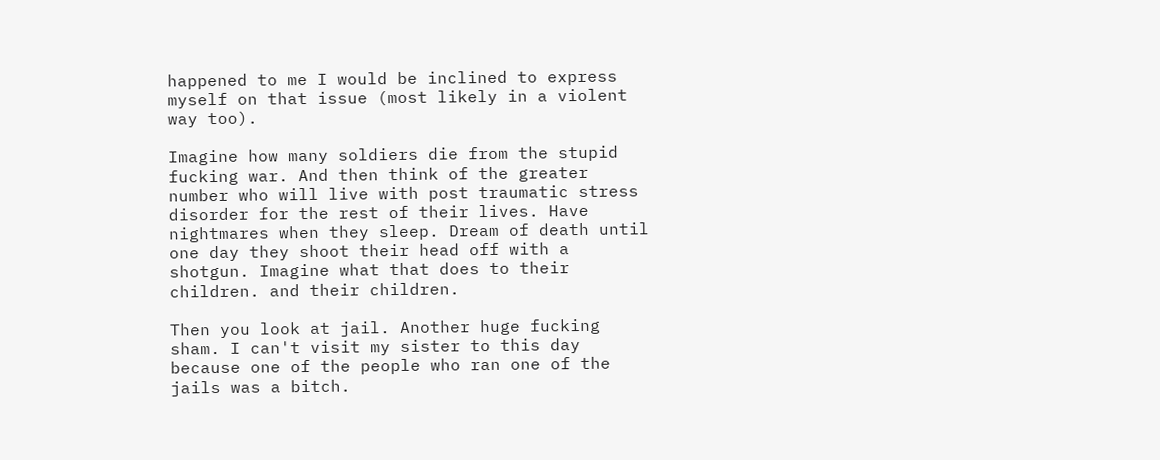happened to me I would be inclined to express myself on that issue (most likely in a violent way too).

Imagine how many soldiers die from the stupid fucking war. And then think of the greater number who will live with post traumatic stress disorder for the rest of their lives. Have nightmares when they sleep. Dream of death until one day they shoot their head off with a shotgun. Imagine what that does to their children. and their children.

Then you look at jail. Another huge fucking sham. I can't visit my sister to this day because one of the people who ran one of the jails was a bitch.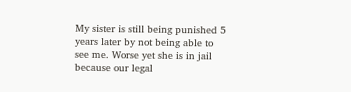My sister is still being punished 5 years later by not being able to see me. Worse yet she is in jail because our legal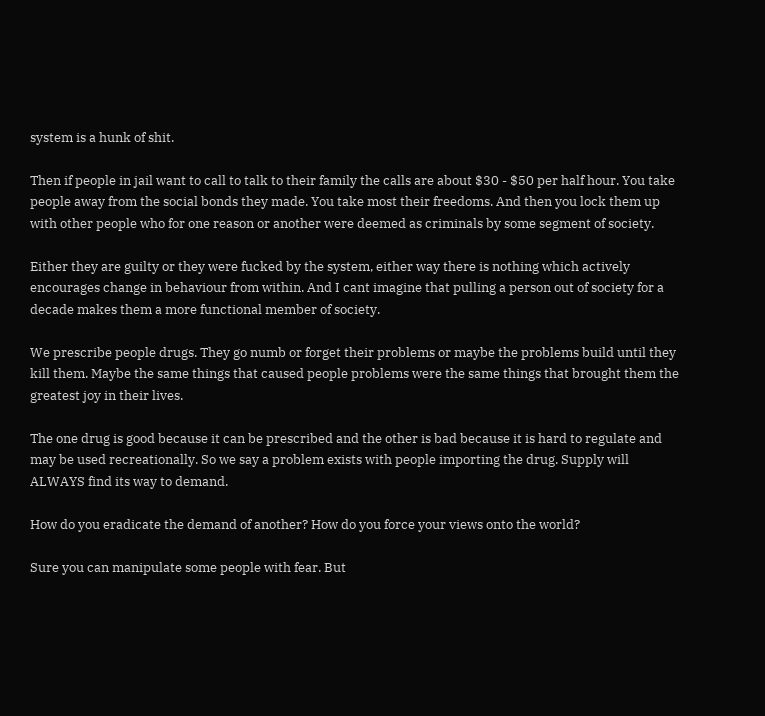system is a hunk of shit.

Then if people in jail want to call to talk to their family the calls are about $30 - $50 per half hour. You take people away from the social bonds they made. You take most their freedoms. And then you lock them up with other people who for one reason or another were deemed as criminals by some segment of society.

Either they are guilty or they were fucked by the system, either way there is nothing which actively encourages change in behaviour from within. And I cant imagine that pulling a person out of society for a decade makes them a more functional member of society.

We prescribe people drugs. They go numb or forget their problems or maybe the problems build until they kill them. Maybe the same things that caused people problems were the same things that brought them the greatest joy in their lives.

The one drug is good because it can be prescribed and the other is bad because it is hard to regulate and may be used recreationally. So we say a problem exists with people importing the drug. Supply will ALWAYS find its way to demand.

How do you eradicate the demand of another? How do you force your views onto the world?

Sure you can manipulate some people with fear. But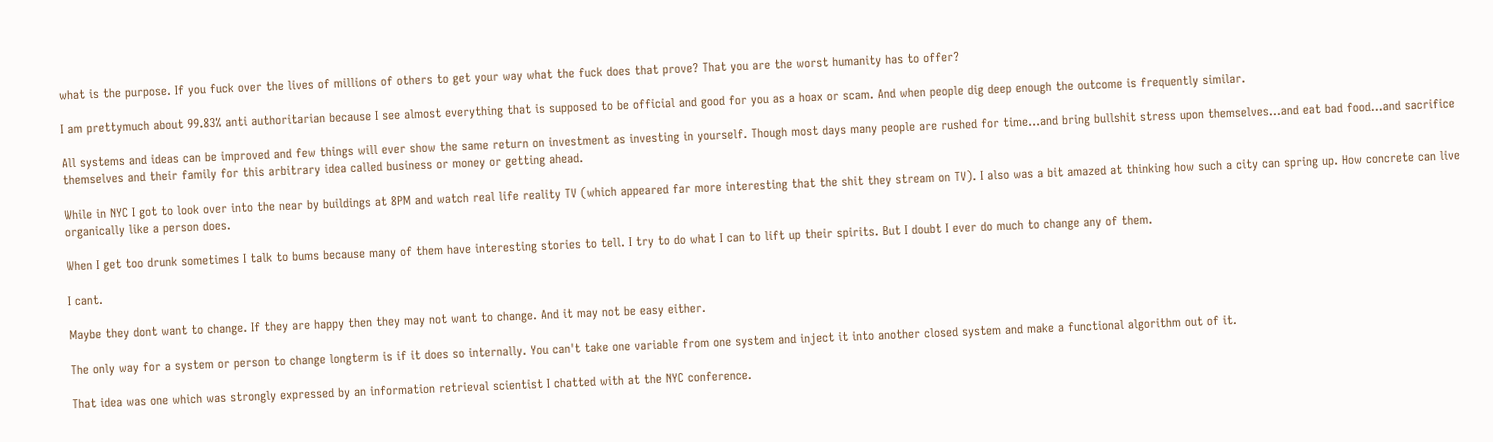what is the purpose. If you fuck over the lives of millions of others to get your way what the fuck does that prove? That you are the worst humanity has to offer?

I am prettymuch about 99.83% anti authoritarian because I see almost everything that is supposed to be official and good for you as a hoax or scam. And when people dig deep enough the outcome is frequently similar.

All systems and ideas can be improved and few things will ever show the same return on investment as investing in yourself. Though most days many people are rushed for time...and bring bullshit stress upon themselves...and eat bad food...and sacrifice themselves and their family for this arbitrary idea called business or money or getting ahead.

While in NYC I got to look over into the near by buildings at 8PM and watch real life reality TV (which appeared far more interesting that the shit they stream on TV). I also was a bit amazed at thinking how such a city can spring up. How concrete can live organically like a person does.

When I get too drunk sometimes I talk to bums because many of them have interesting stories to tell. I try to do what I can to lift up their spirits. But I doubt I ever do much to change any of them.

I cant.

Maybe they dont want to change. If they are happy then they may not want to change. And it may not be easy either.

The only way for a system or person to change longterm is if it does so internally. You can't take one variable from one system and inject it into another closed system and make a functional algorithm out of it.

That idea was one which was strongly expressed by an information retrieval scientist I chatted with at the NYC conference.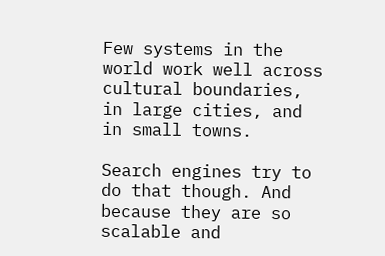Few systems in the world work well across cultural boundaries, in large cities, and in small towns.

Search engines try to do that though. And because they are so scalable and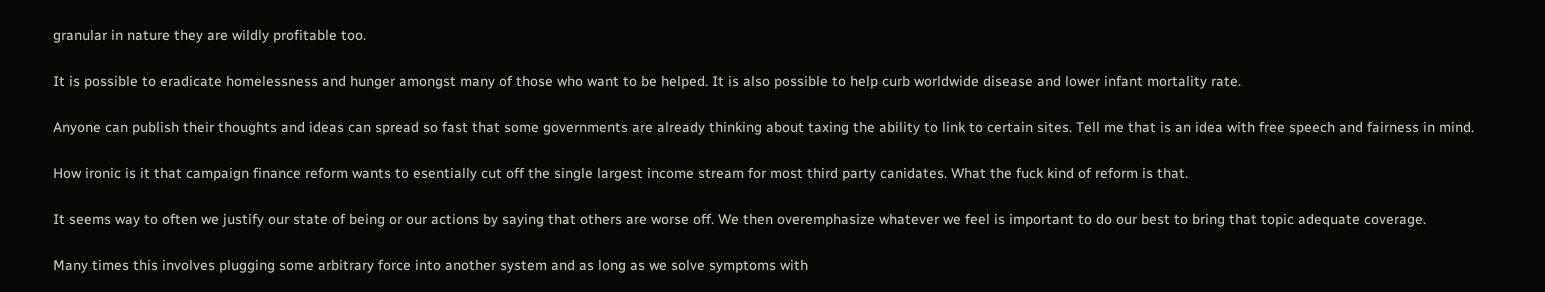granular in nature they are wildly profitable too.

It is possible to eradicate homelessness and hunger amongst many of those who want to be helped. It is also possible to help curb worldwide disease and lower infant mortality rate.

Anyone can publish their thoughts and ideas can spread so fast that some governments are already thinking about taxing the ability to link to certain sites. Tell me that is an idea with free speech and fairness in mind.

How ironic is it that campaign finance reform wants to esentially cut off the single largest income stream for most third party canidates. What the fuck kind of reform is that.

It seems way to often we justify our state of being or our actions by saying that others are worse off. We then overemphasize whatever we feel is important to do our best to bring that topic adequate coverage.

Many times this involves plugging some arbitrary force into another system and as long as we solve symptoms with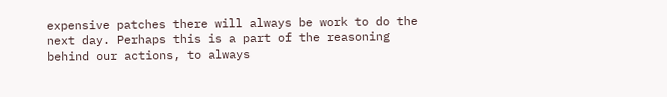expensive patches there will always be work to do the next day. Perhaps this is a part of the reasoning behind our actions, to always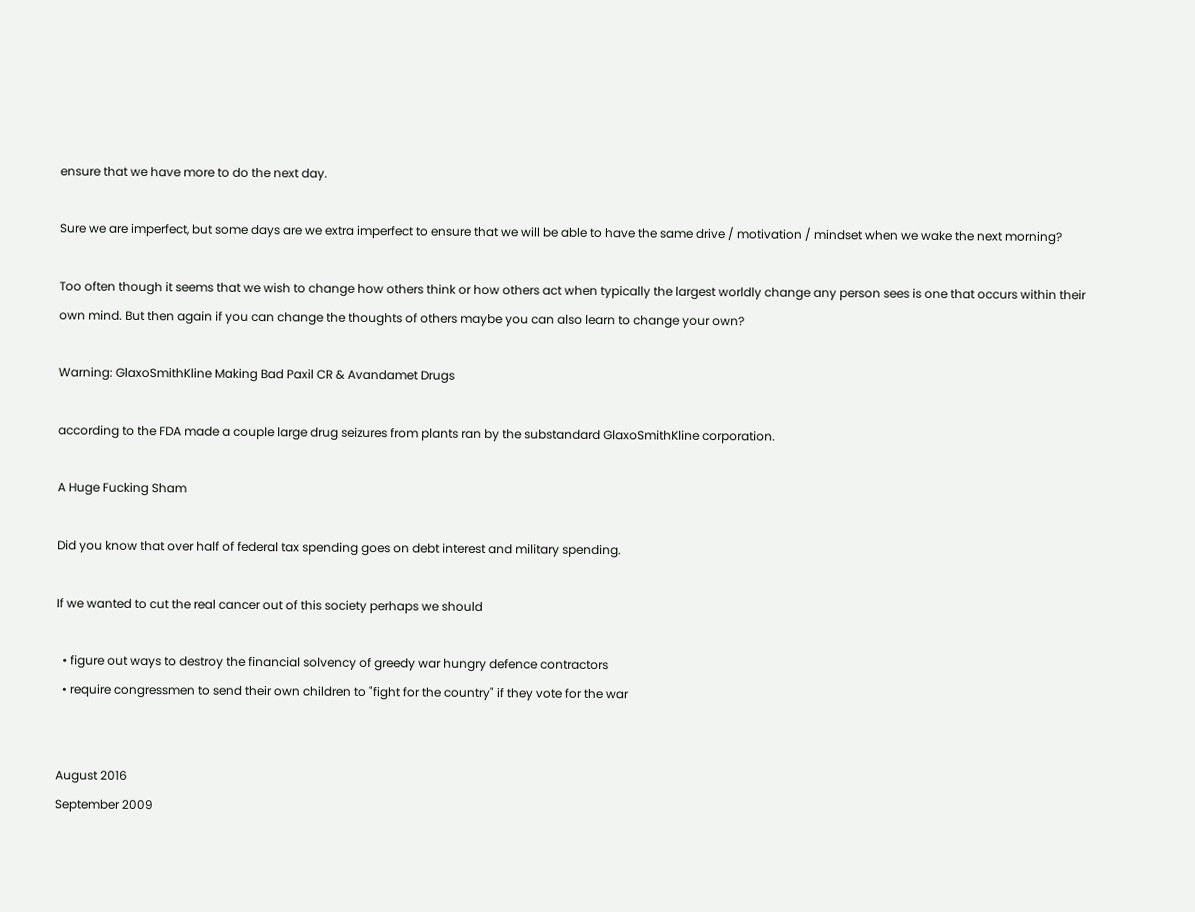ensure that we have more to do the next day.

Sure we are imperfect, but some days are we extra imperfect to ensure that we will be able to have the same drive / motivation / mindset when we wake the next morning?

Too often though it seems that we wish to change how others think or how others act when typically the largest worldly change any person sees is one that occurs within their own mind. But then again if you can change the thoughts of others maybe you can also learn to change your own?

Warning: GlaxoSmithKline Making Bad Paxil CR & Avandamet Drugs

according to the FDA made a couple large drug seizures from plants ran by the substandard GlaxoSmithKline corporation.

A Huge Fucking Sham

Did you know that over half of federal tax spending goes on debt interest and military spending.

If we wanted to cut the real cancer out of this society perhaps we should

  • figure out ways to destroy the financial solvency of greedy war hungry defence contractors
  • require congressmen to send their own children to "fight for the country" if they vote for the war


August 2016
September 2009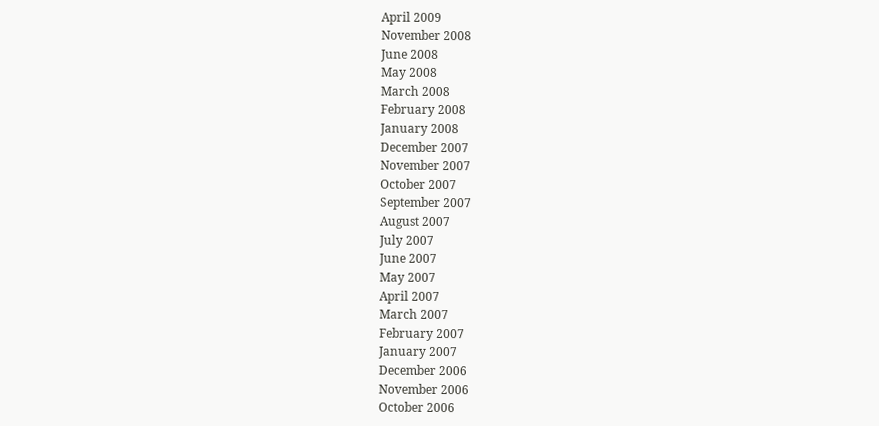April 2009
November 2008
June 2008
May 2008
March 2008
February 2008
January 2008
December 2007
November 2007
October 2007
September 2007
August 2007
July 2007
June 2007
May 2007
April 2007
March 2007
February 2007
January 2007
December 2006
November 2006
October 2006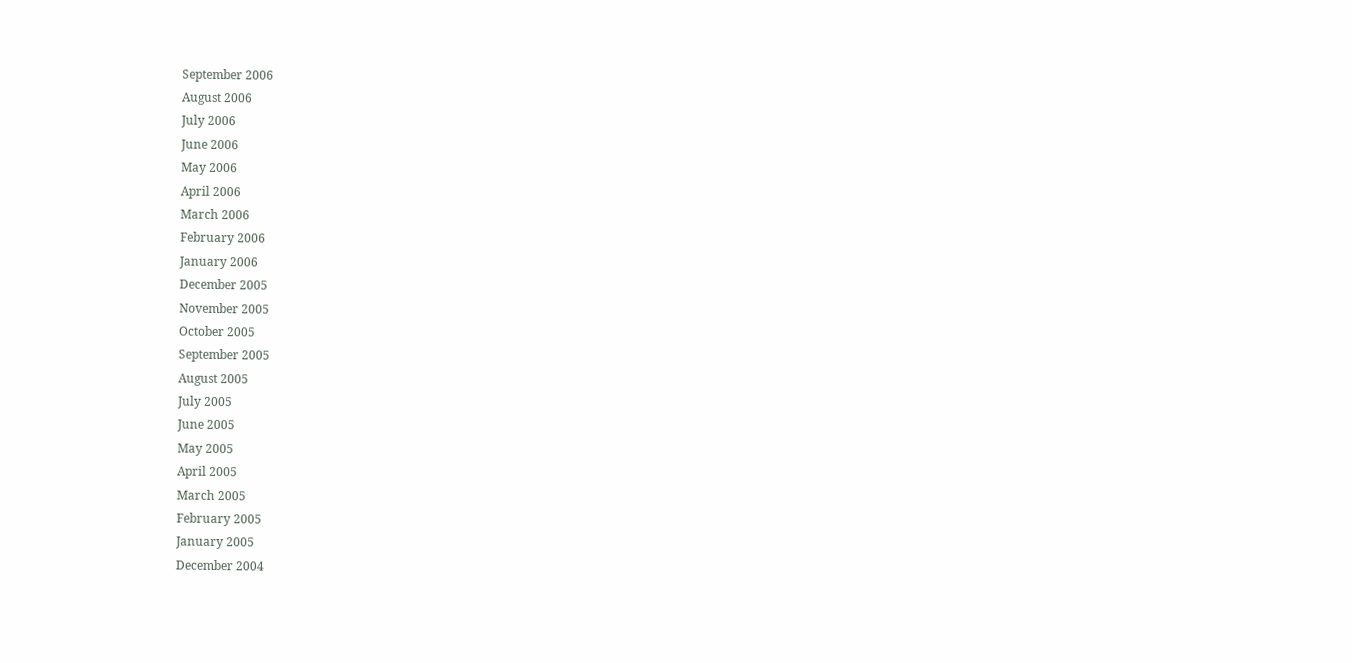September 2006
August 2006
July 2006
June 2006
May 2006
April 2006
March 2006
February 2006
January 2006
December 2005
November 2005
October 2005
September 2005
August 2005
July 2005
June 2005
May 2005
April 2005
March 2005
February 2005
January 2005
December 2004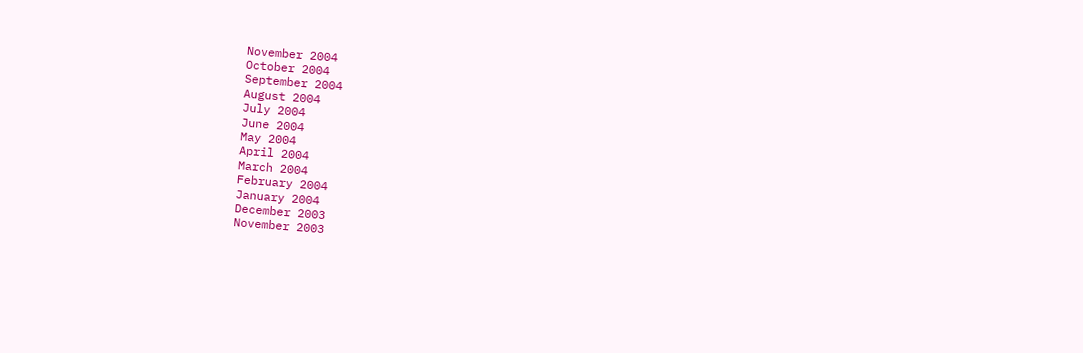November 2004
October 2004
September 2004
August 2004
July 2004
June 2004
May 2004
April 2004
March 2004
February 2004
January 2004
December 2003
November 2003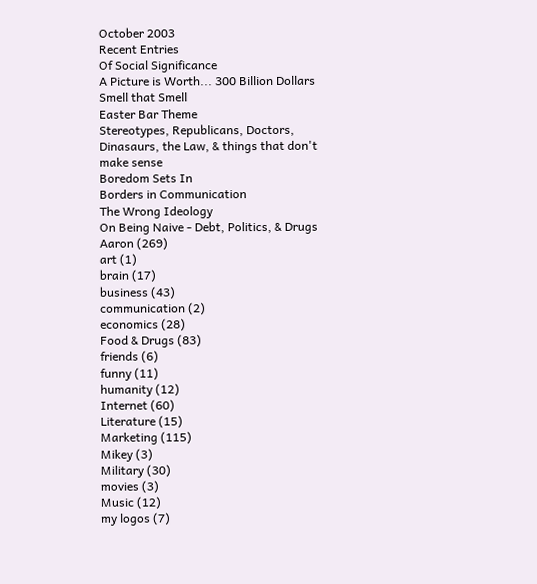October 2003
Recent Entries
Of Social Significance
A Picture is Worth... 300 Billion Dollars
Smell that Smell
Easter Bar Theme
Stereotypes, Republicans, Doctors, Dinasaurs, the Law, & things that don't make sense
Boredom Sets In
Borders in Communication
The Wrong Ideology
On Being Naive - Debt, Politics, & Drugs
Aaron (269)
art (1)
brain (17)
business (43)
communication (2)
economics (28)
Food & Drugs (83)
friends (6)
funny (11)
humanity (12)
Internet (60)
Literature (15)
Marketing (115)
Mikey (3)
Military (30)
movies (3)
Music (12)
my logos (7)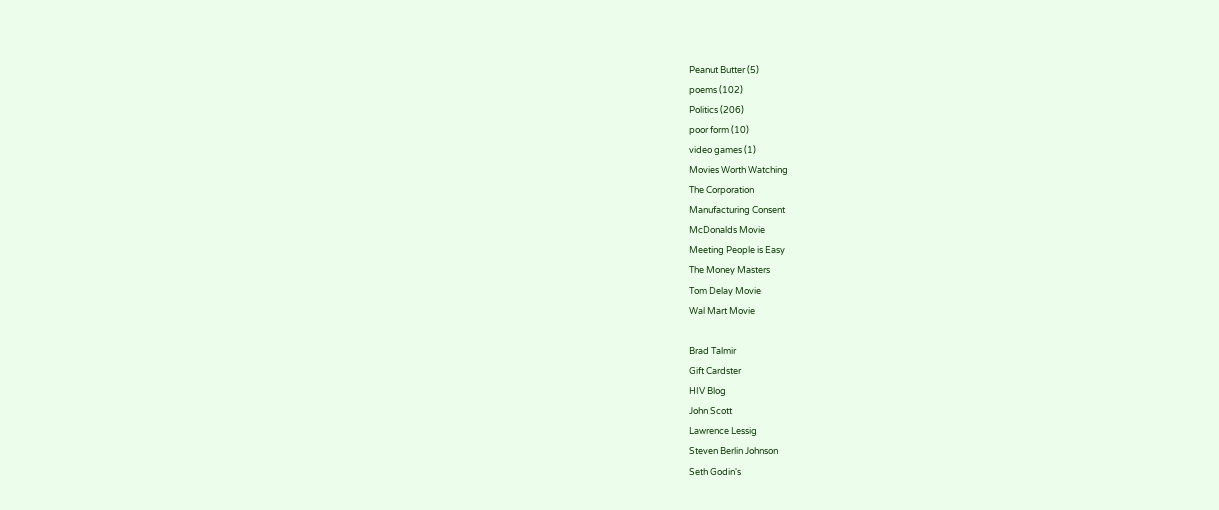Peanut Butter (5)
poems (102)
Politics (206)
poor form (10)
video games (1)
Movies Worth Watching
The Corporation
Manufacturing Consent
McDonalds Movie
Meeting People is Easy
The Money Masters
Tom Delay Movie
Wal Mart Movie

Brad Talmir
Gift Cardster
HIV Blog
John Scott
Lawrence Lessig
Steven Berlin Johnson
Seth Godin's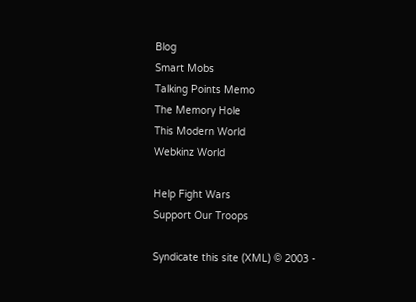Blog
Smart Mobs
Talking Points Memo
The Memory Hole
This Modern World
Webkinz World

Help Fight Wars
Support Our Troops

Syndicate this site (XML) © 2003 -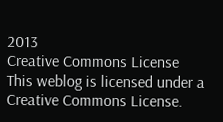2013
Creative Commons License
This weblog is licensed under a Creative Commons License.